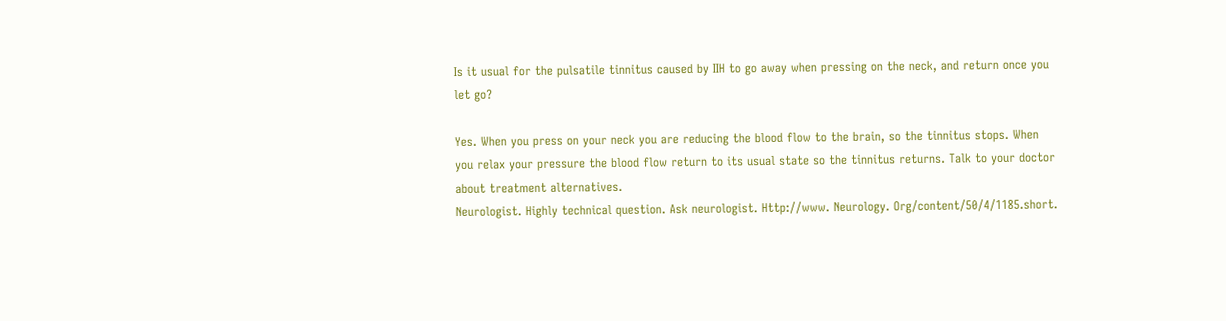Is it usual for the pulsatile tinnitus caused by IIH to go away when pressing on the neck, and return once you let go?

Yes. When you press on your neck you are reducing the blood flow to the brain, so the tinnitus stops. When you relax your pressure the blood flow return to its usual state so the tinnitus returns. Talk to your doctor about treatment alternatives.
Neurologist. Highly technical question. Ask neurologist. Http://www. Neurology. Org/content/50/4/1185.short.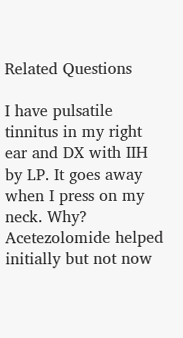Related Questions

I have pulsatile tinnitus in my right ear and DX with IIH by LP. It goes away when I press on my neck. Why? Acetezolomide helped initially but not now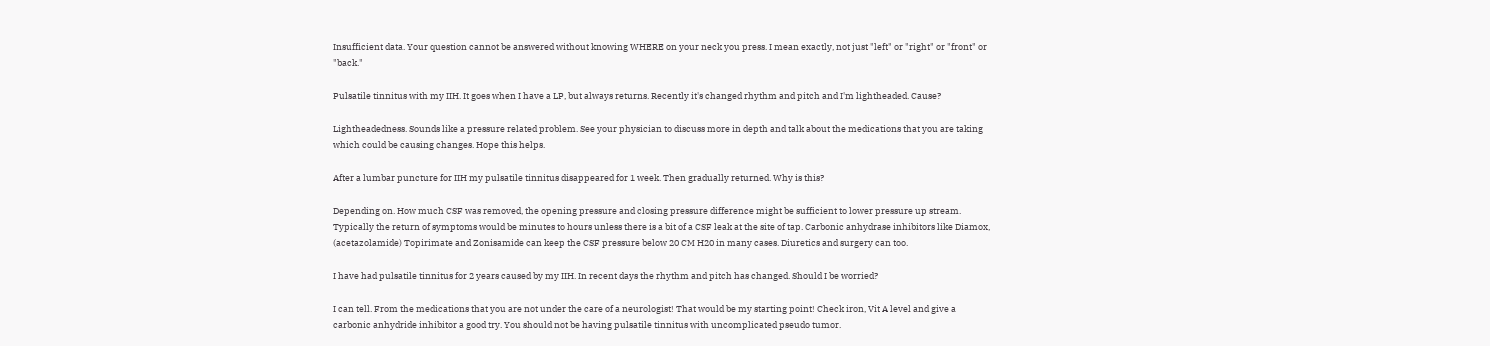Insufficient data. Your question cannot be answered without knowing WHERE on your neck you press. I mean exactly, not just "left" or "right" or "front" or "back."

Pulsatile tinnitus with my IIH. It goes when I have a LP, but always returns. Recently it's changed rhythm and pitch and I'm lightheaded. Cause?

Lightheadedness. Sounds like a pressure related problem. See your physician to discuss more in depth and talk about the medications that you are taking which could be causing changes. Hope this helps.

After a lumbar puncture for IIH my pulsatile tinnitus disappeared for 1 week. Then gradually returned. Why is this?

Depending on. How much CSF was removed, the opening pressure and closing pressure difference might be sufficient to lower pressure up stream. Typically the return of symptoms would be minutes to hours unless there is a bit of a CSF leak at the site of tap. Carbonic anhydrase inhibitors like Diamox, (acetazolamide) Topirimate and Zonisamide can keep the CSF pressure below 20 CM H20 in many cases. Diuretics and surgery can too.

I have had pulsatile tinnitus for 2 years caused by my IIH. In recent days the rhythm and pitch has changed. Should I be worried?

I can tell. From the medications that you are not under the care of a neurologist! That would be my starting point! Check iron, Vit A level and give a carbonic anhydride inhibitor a good try. You should not be having pulsatile tinnitus with uncomplicated pseudo tumor.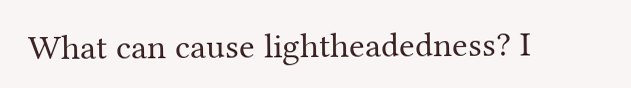What can cause lightheadedness? I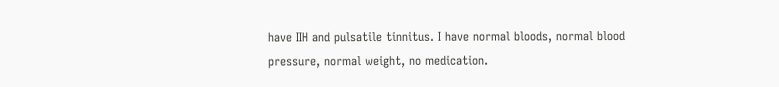have IIH and pulsatile tinnitus. I have normal bloods, normal blood pressure, normal weight, no medication.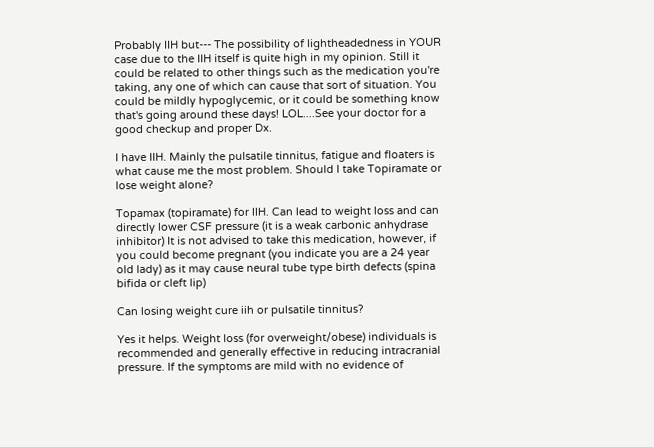Probably IIH but--- The possibility of lightheadedness in YOUR case due to the IIH itself is quite high in my opinion. Still it could be related to other things such as the medication you're taking, any one of which can cause that sort of situation. You could be mildly hypoglycemic, or it could be something know that's going around these days! LOL....See your doctor for a good checkup and proper Dx.

I have IIH. Mainly the pulsatile tinnitus, fatigue and floaters is what cause me the most problem. Should I take Topiramate or lose weight alone?

Topamax (topiramate) for IIH. Can lead to weight loss and can directly lower CSF pressure (it is a weak carbonic anhydrase inhibitor) It is not advised to take this medication, however, if you could become pregnant (you indicate you are a 24 year old lady) as it may cause neural tube type birth defects (spina bifida or cleft lip)

Can losing weight cure iih or pulsatile tinnitus?

Yes it helps. Weight loss (for overweight/obese) individuals is recommended and generally effective in reducing intracranial pressure. If the symptoms are mild with no evidence of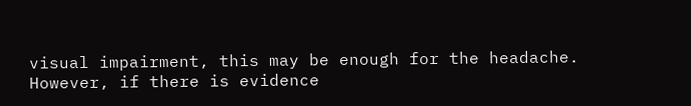visual impairment, this may be enough for the headache. However, if there is evidence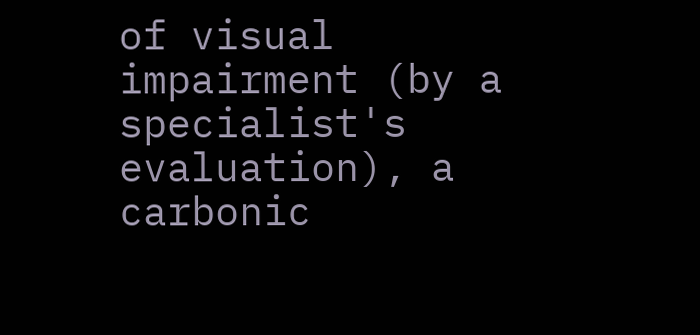of visual impairment (by a specialist's evaluation), a carbonic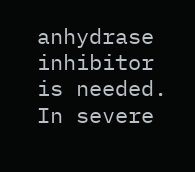anhydrase inhibitor is needed. In severe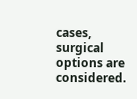cases, surgical options are considered.